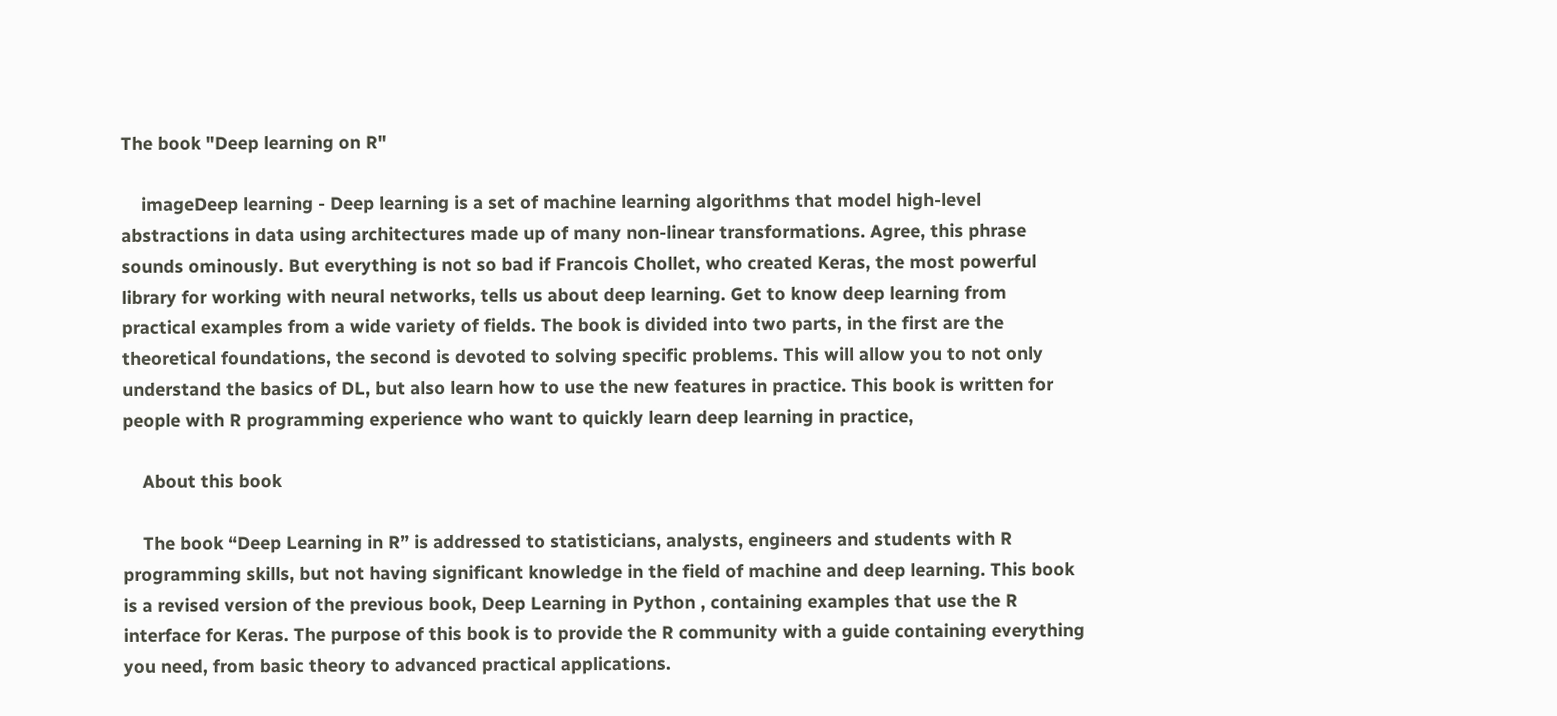The book "Deep learning on R"

    imageDeep learning - Deep learning is a set of machine learning algorithms that model high-level abstractions in data using architectures made up of many non-linear transformations. Agree, this phrase sounds ominously. But everything is not so bad if Francois Chollet, who created Keras, the most powerful library for working with neural networks, tells us about deep learning. Get to know deep learning from practical examples from a wide variety of fields. The book is divided into two parts, in the first are the theoretical foundations, the second is devoted to solving specific problems. This will allow you to not only understand the basics of DL, but also learn how to use the new features in practice. This book is written for people with R programming experience who want to quickly learn deep learning in practice,

    About this book

    The book “Deep Learning in R” is addressed to statisticians, analysts, engineers and students with R programming skills, but not having significant knowledge in the field of machine and deep learning. This book is a revised version of the previous book, Deep Learning in Python , containing examples that use the R interface for Keras. The purpose of this book is to provide the R community with a guide containing everything you need, from basic theory to advanced practical applications.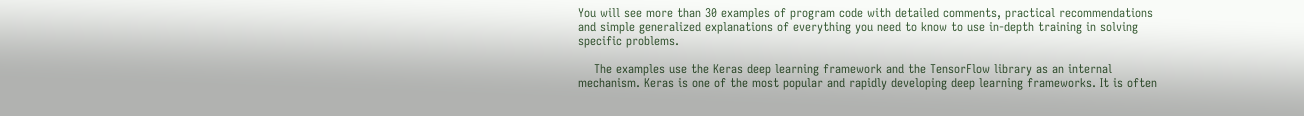You will see more than 30 examples of program code with detailed comments, practical recommendations and simple generalized explanations of everything you need to know to use in-depth training in solving specific problems.

    The examples use the Keras deep learning framework and the TensorFlow library as an internal mechanism. Keras is one of the most popular and rapidly developing deep learning frameworks. It is often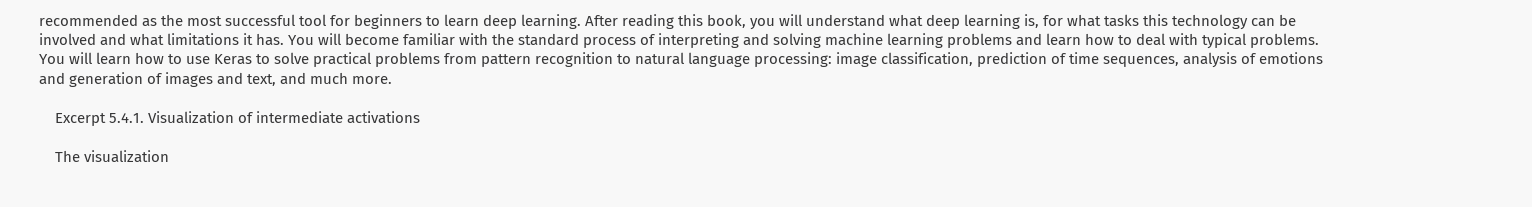recommended as the most successful tool for beginners to learn deep learning. After reading this book, you will understand what deep learning is, for what tasks this technology can be involved and what limitations it has. You will become familiar with the standard process of interpreting and solving machine learning problems and learn how to deal with typical problems. You will learn how to use Keras to solve practical problems from pattern recognition to natural language processing: image classification, prediction of time sequences, analysis of emotions and generation of images and text, and much more.

    Excerpt 5.4.1. Visualization of intermediate activations

    The visualization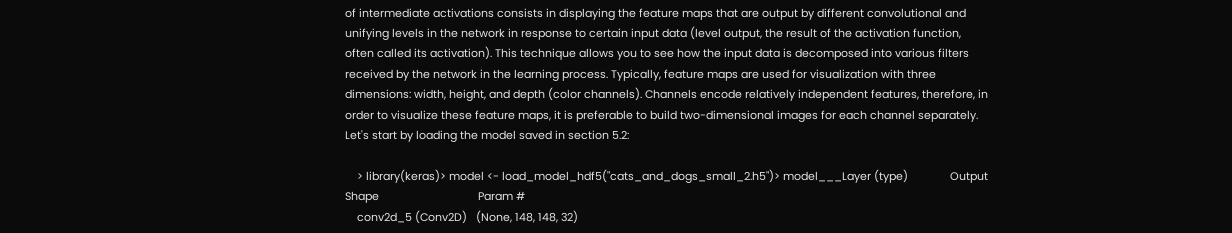of intermediate activations consists in displaying the feature maps that are output by different convolutional and unifying levels in the network in response to certain input data (level output, the result of the activation function, often called its activation). This technique allows you to see how the input data is decomposed into various filters received by the network in the learning process. Typically, feature maps are used for visualization with three dimensions: width, height, and depth (color channels). Channels encode relatively independent features, therefore, in order to visualize these feature maps, it is preferable to build two-dimensional images for each channel separately. Let's start by loading the model saved in section 5.2:

    > library(keras)> model <- load_model_hdf5("cats_and_dogs_small_2.h5")> model___Layer (type)              Output Shape                                 Param #
    conv2d_5 (Conv2D)   (None, 148, 148, 32)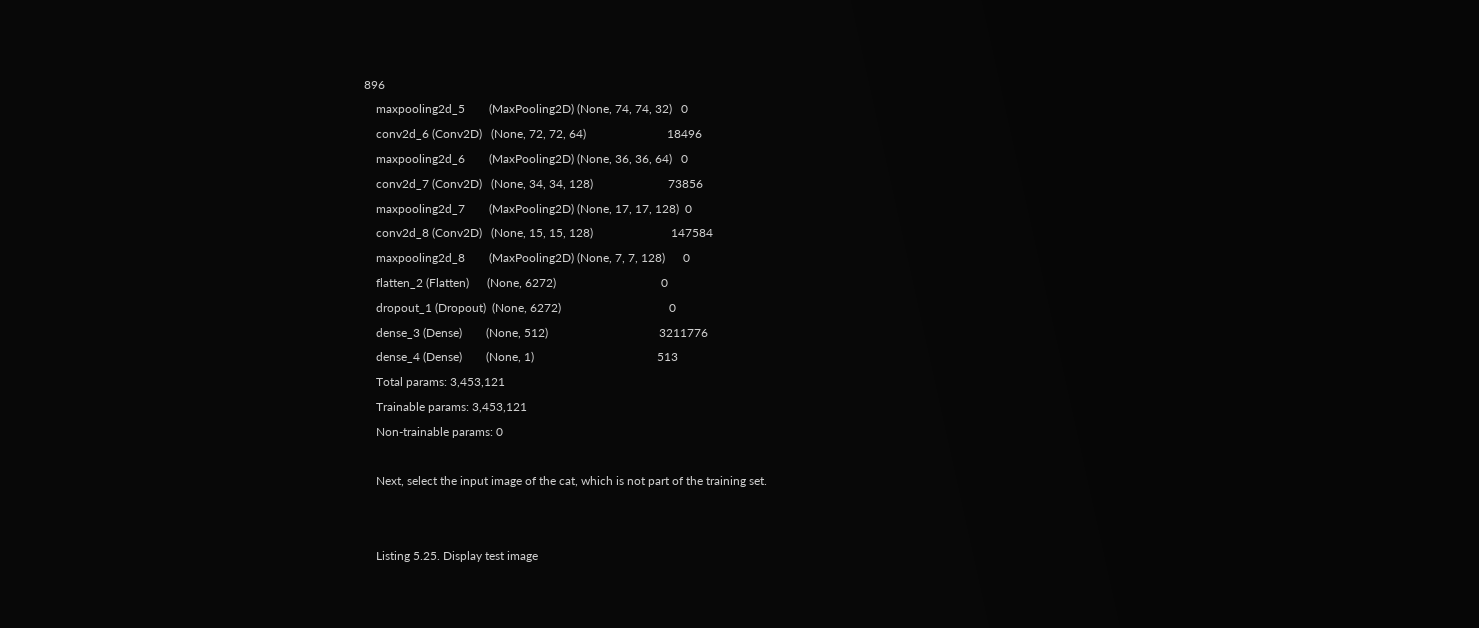896
    maxpooling2d_5        (MaxPooling2D) (None, 74, 74, 32)   0
    conv2d_6 (Conv2D)   (None, 72, 72, 64)                           18496
    maxpooling2d_6        (MaxPooling2D) (None, 36, 36, 64)   0
    conv2d_7 (Conv2D)   (None, 34, 34, 128)                         73856
    maxpooling2d_7        (MaxPooling2D) (None, 17, 17, 128)  0
    conv2d_8 (Conv2D)   (None, 15, 15, 128)                          147584
    maxpooling2d_8        (MaxPooling2D) (None, 7, 7, 128)      0
    flatten_2 (Flatten)      (None, 6272)                                   0
    dropout_1 (Dropout)  (None, 6272)                                    0
    dense_3 (Dense)        (None, 512)                                     3211776
    dense_4 (Dense)        (None, 1)                                         513
    Total params: 3,453,121
    Trainable params: 3,453,121
    Non-trainable params: 0

    Next, select the input image of the cat, which is not part of the training set.


    Listing 5.25. Display test image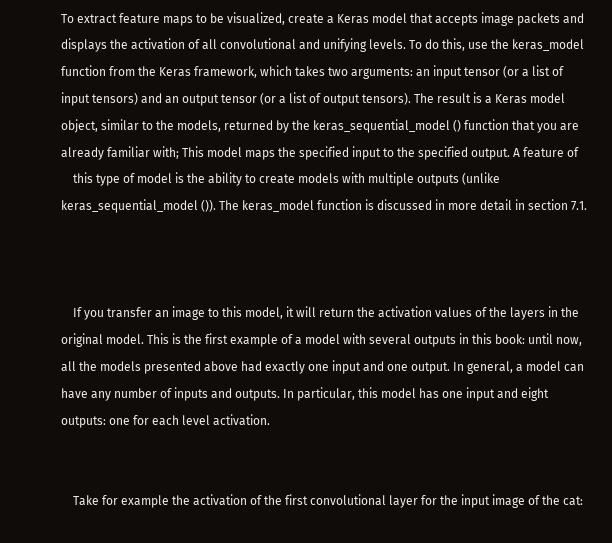To extract feature maps to be visualized, create a Keras model that accepts image packets and displays the activation of all convolutional and unifying levels. To do this, use the keras_model function from the Keras framework, which takes two arguments: an input tensor (or a list of input tensors) and an output tensor (or a list of output tensors). The result is a Keras model object, similar to the models, returned by the keras_sequential_model () function that you are already familiar with; This model maps the specified input to the specified output. A feature of
    this type of model is the ability to create models with multiple outputs (unlike keras_sequential_model ()). The keras_model function is discussed in more detail in section 7.1.



    If you transfer an image to this model, it will return the activation values of the layers in the original model. This is the first example of a model with several outputs in this book: until now, all the models presented above had exactly one input and one output. In general, a model can have any number of inputs and outputs. In particular, this model has one input and eight outputs: one for each level activation.


    Take for example the activation of the first convolutional layer for the input image of the cat: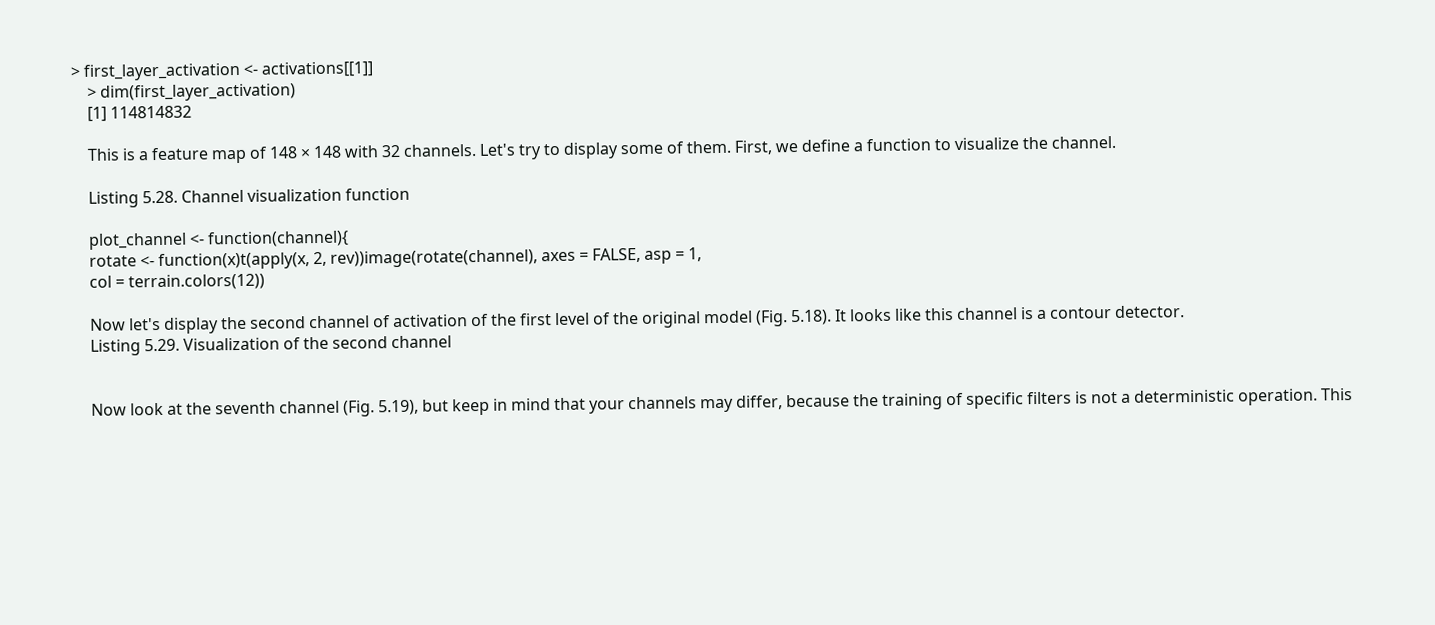> first_layer_activation <- activations[[1]]
    > dim(first_layer_activation)
    [1] 114814832

    This is a feature map of 148 × 148 with 32 channels. Let's try to display some of them. First, we define a function to visualize the channel.

    Listing 5.28. Channel visualization function

    plot_channel <- function(channel){
    rotate <- function(x)t(apply(x, 2, rev))image(rotate(channel), axes = FALSE, asp = 1,
    col = terrain.colors(12))

    Now let's display the second channel of activation of the first level of the original model (Fig. 5.18). It looks like this channel is a contour detector.
    Listing 5.29. Visualization of the second channel


    Now look at the seventh channel (Fig. 5.19), but keep in mind that your channels may differ, because the training of specific filters is not a deterministic operation. This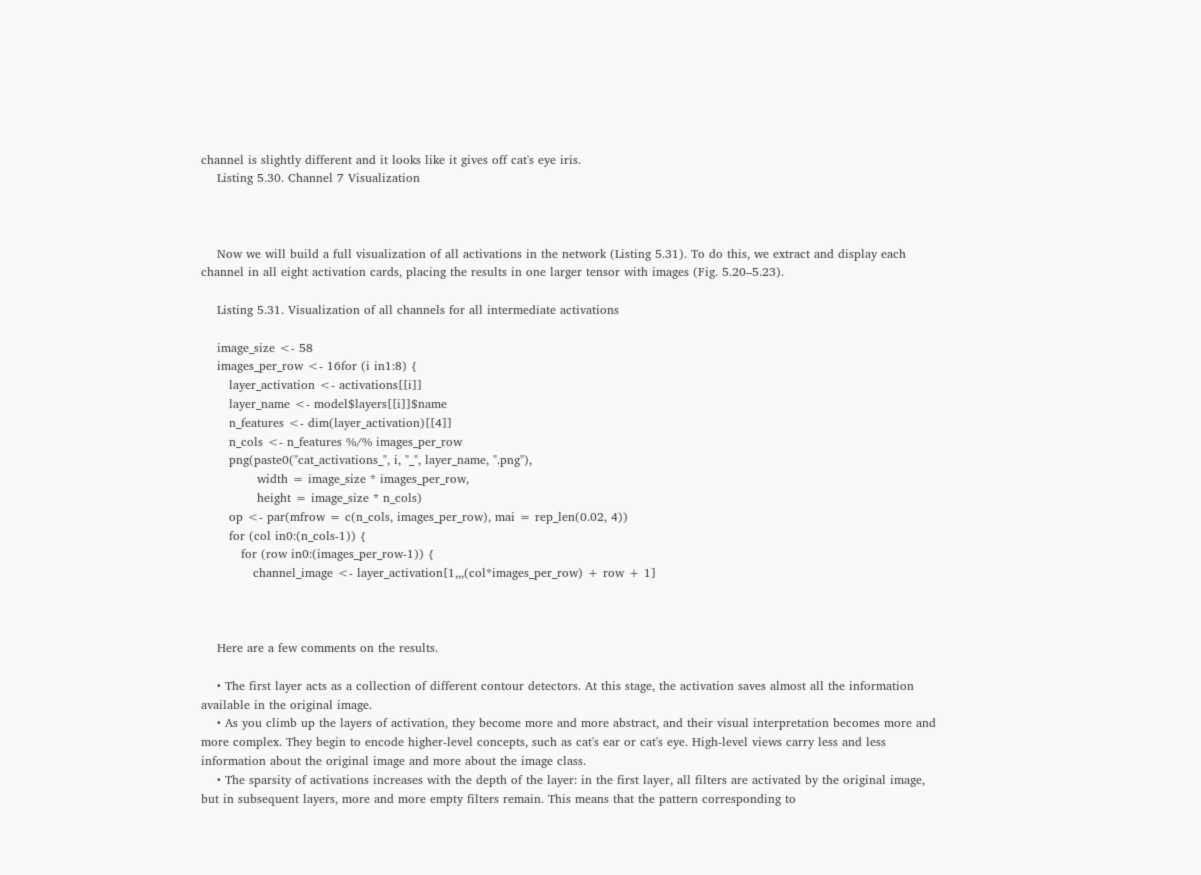channel is slightly different and it looks like it gives off cat's eye iris.
    Listing 5.30. Channel 7 Visualization



    Now we will build a full visualization of all activations in the network (Listing 5.31). To do this, we extract and display each channel in all eight activation cards, placing the results in one larger tensor with images (Fig. 5.20–5.23).

    Listing 5.31. Visualization of all channels for all intermediate activations

    image_size <- 58
    images_per_row <- 16for (i in1:8) {
       layer_activation <- activations[[i]]
       layer_name <- model$layers[[i]]$name
       n_features <- dim(layer_activation)[[4]]
       n_cols <- n_features %/% images_per_row
       png(paste0("cat_activations_", i, "_", layer_name, ".png"),
              width = image_size * images_per_row,
              height = image_size * n_cols)
       op <- par(mfrow = c(n_cols, images_per_row), mai = rep_len(0.02, 4))
       for (col in0:(n_cols-1)) {
          for (row in0:(images_per_row-1)) {
             channel_image <- layer_activation[1,,,(col*images_per_row) + row + 1]



    Here are a few comments on the results.

    • The first layer acts as a collection of different contour detectors. At this stage, the activation saves almost all the information available in the original image.
    • As you climb up the layers of activation, they become more and more abstract, and their visual interpretation becomes more and more complex. They begin to encode higher-level concepts, such as cat's ear or cat's eye. High-level views carry less and less information about the original image and more about the image class.
    • The sparsity of activations increases with the depth of the layer: in the first layer, all filters are activated by the original image, but in subsequent layers, more and more empty filters remain. This means that the pattern corresponding to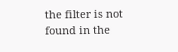the filter is not found in the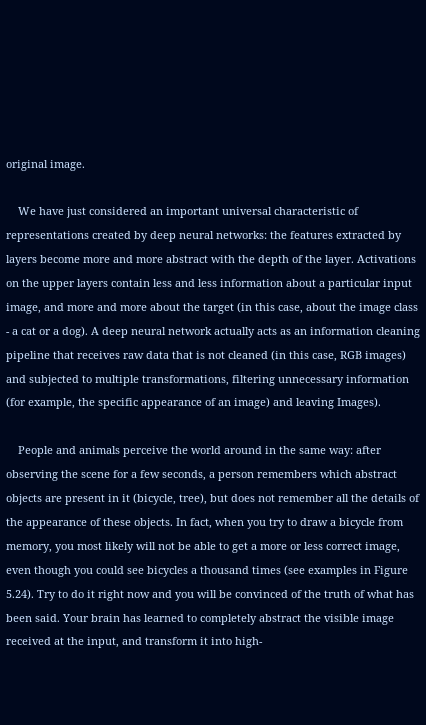original image.

    We have just considered an important universal characteristic of representations created by deep neural networks: the features extracted by layers become more and more abstract with the depth of the layer. Activations on the upper layers contain less and less information about a particular input image, and more and more about the target (in this case, about the image class - a cat or a dog). A deep neural network actually acts as an information cleaning pipeline that receives raw data that is not cleaned (in this case, RGB images) and subjected to multiple transformations, filtering unnecessary information (for example, the specific appearance of an image) and leaving Images).

    People and animals perceive the world around in the same way: after observing the scene for a few seconds, a person remembers which abstract objects are present in it (bicycle, tree), but does not remember all the details of the appearance of these objects. In fact, when you try to draw a bicycle from memory, you most likely will not be able to get a more or less correct image, even though you could see bicycles a thousand times (see examples in Figure 5.24). Try to do it right now and you will be convinced of the truth of what has been said. Your brain has learned to completely abstract the visible image received at the input, and transform it into high-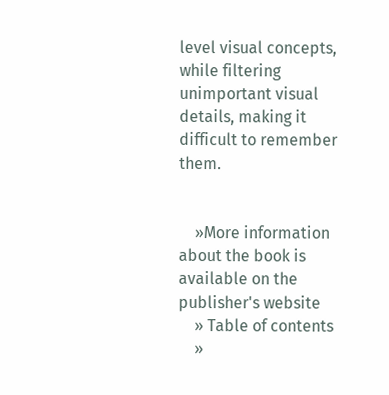level visual concepts, while filtering unimportant visual details, making it difficult to remember them.


    »More information about the book is available on the publisher's website
    » Table of contents
    »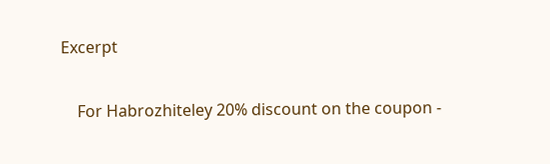Excerpt

    For Habrozhiteley 20% discount on the coupon -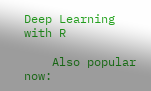Deep Learning with R

    Also popular now: